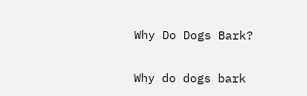Why Do Dogs Bark?

Why do dogs bark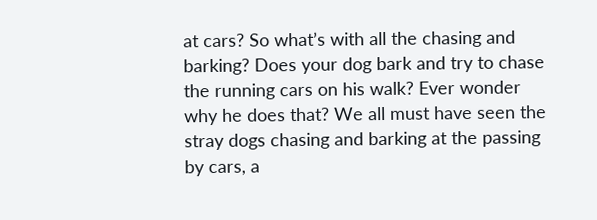at cars? So what’s with all the chasing and barking? Does your dog bark and try to chase the running cars on his walk? Ever wonder why he does that? We all must have seen the stray dogs chasing and barking at the passing by cars, a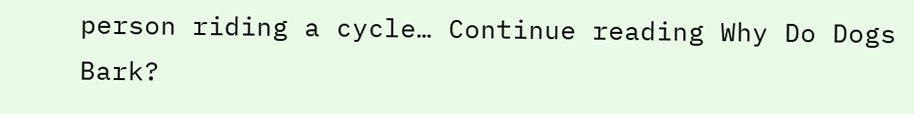person riding a cycle… Continue reading Why Do Dogs Bark?